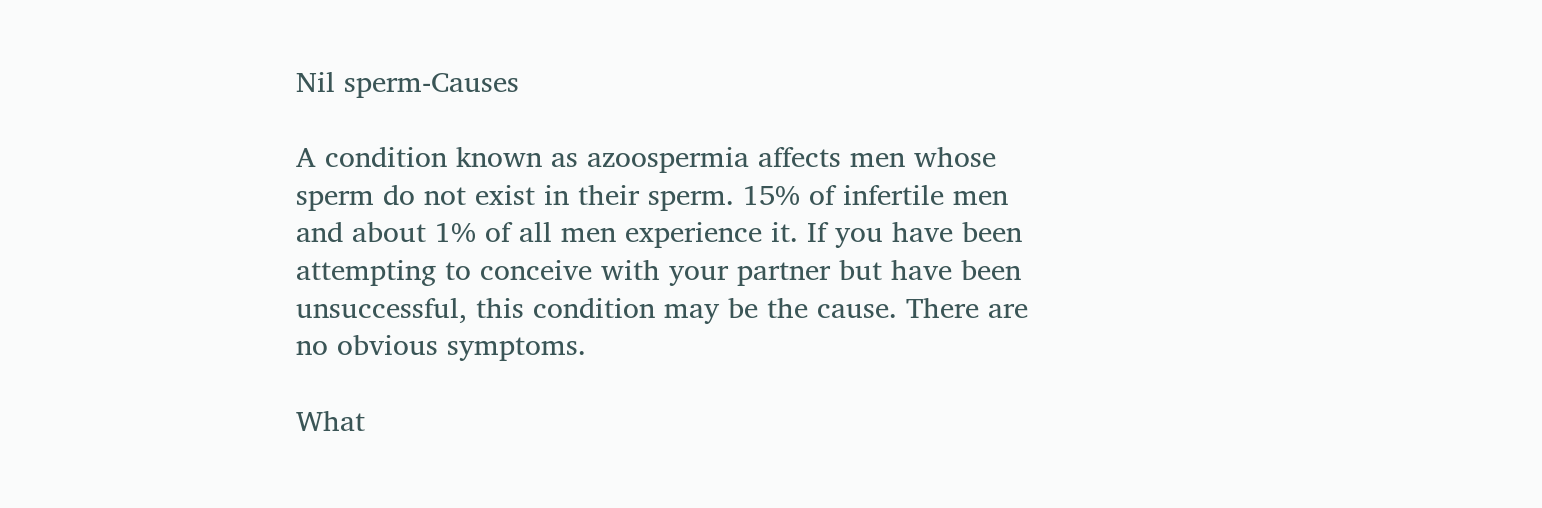Nil sperm-Causes

A condition known as azoospermia affects men whose sperm do not exist in their sperm. 15% of infertile men and about 1% of all men experience it. If you have been attempting to conceive with your partner but have been unsuccessful, this condition may be the cause. There are no obvious symptoms.

What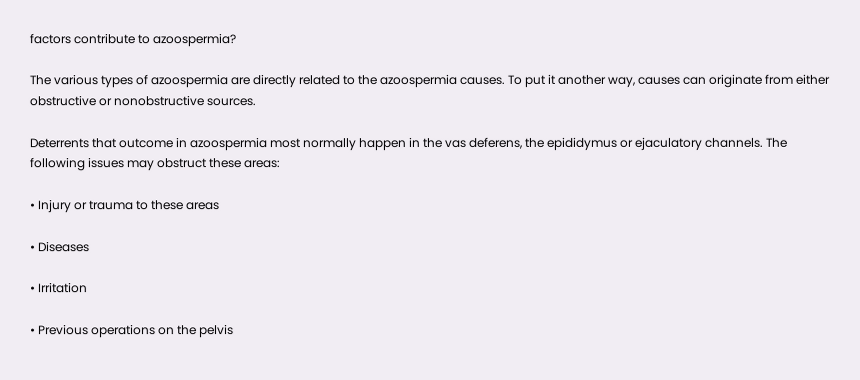factors contribute to azoospermia?

The various types of azoospermia are directly related to the azoospermia causes. To put it another way, causes can originate from either obstructive or nonobstructive sources.

Deterrents that outcome in azoospermia most normally happen in the vas deferens, the epididymus or ejaculatory channels. The following issues may obstruct these areas:

• Injury or trauma to these areas

• Diseases

• Irritation

• Previous operations on the pelvis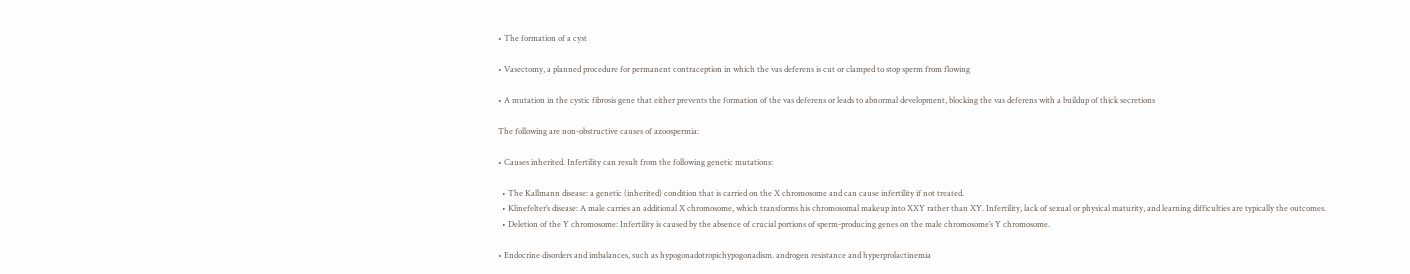• The formation of a cyst

• Vasectomy, a planned procedure for permanent contraception in which the vas deferens is cut or clamped to stop sperm from flowing

• A mutation in the cystic fibrosis gene that either prevents the formation of the vas deferens or leads to abnormal development, blocking the vas deferens with a buildup of thick secretions

The following are non-obstructive causes of azoospermia:

• Causes inherited. Infertility can result from the following genetic mutations:

  • The Kallmann disease: a genetic (inherited) condition that is carried on the X chromosome and can cause infertility if not treated.
  • Klinefelter’s disease: A male carries an additional X chromosome, which transforms his chromosomal makeup into XXY rather than XY. Infertility, lack of sexual or physical maturity, and learning difficulties are typically the outcomes.
  • Deletion of the Y chromosome: Infertility is caused by the absence of crucial portions of sperm-producing genes on the male chromosome’s Y chromosome.

• Endocrine disorders and imbalances, such as hypogonadotropichypogonadism. androgen resistance and hyperprolactinemia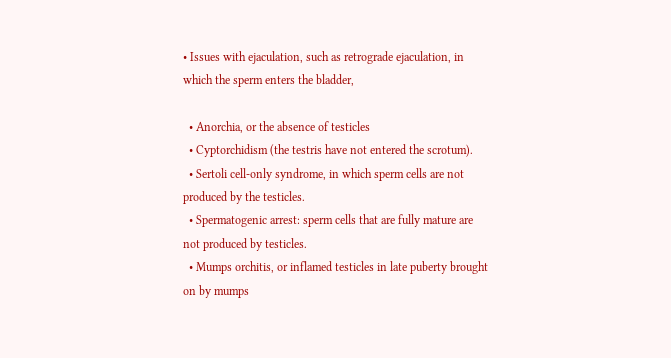• Issues with ejaculation, such as retrograde ejaculation, in which the sperm enters the bladder,

  • Anorchia, or the absence of testicles
  • Cyptorchidism (the testris have not entered the scrotum).
  • Sertoli cell-only syndrome, in which sperm cells are not produced by the testicles.
  • Spermatogenic arrest: sperm cells that are fully mature are not produced by testicles.
  • Mumps orchitis, or inflamed testicles in late puberty brought on by mumps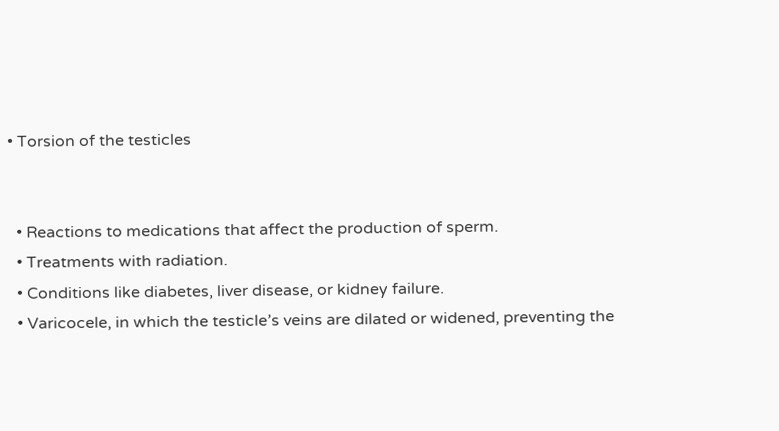• Torsion of the testicles


  • Reactions to medications that affect the production of sperm.
  • Treatments with radiation.
  • Conditions like diabetes, liver disease, or kidney failure.
  • Varicocele, in which the testicle’s veins are dilated or widened, preventing the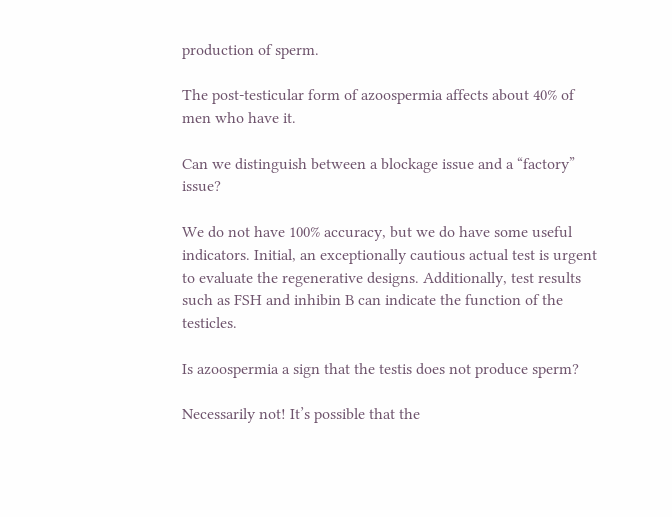production of sperm.

The post-testicular form of azoospermia affects about 40% of men who have it.

Can we distinguish between a blockage issue and a “factory” issue?

We do not have 100% accuracy, but we do have some useful indicators. Initial, an exceptionally cautious actual test is urgent to evaluate the regenerative designs. Additionally, test results such as FSH and inhibin B can indicate the function of the testicles.

Is azoospermia a sign that the testis does not produce sperm?

Necessarily not! It’s possible that the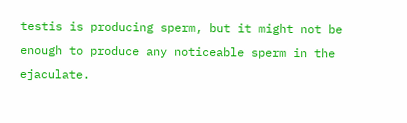testis is producing sperm, but it might not be enough to produce any noticeable sperm in the ejaculate.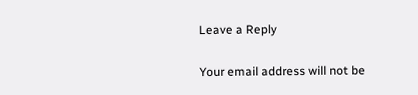Leave a Reply

Your email address will not be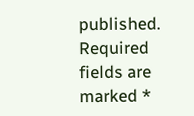published. Required fields are marked *